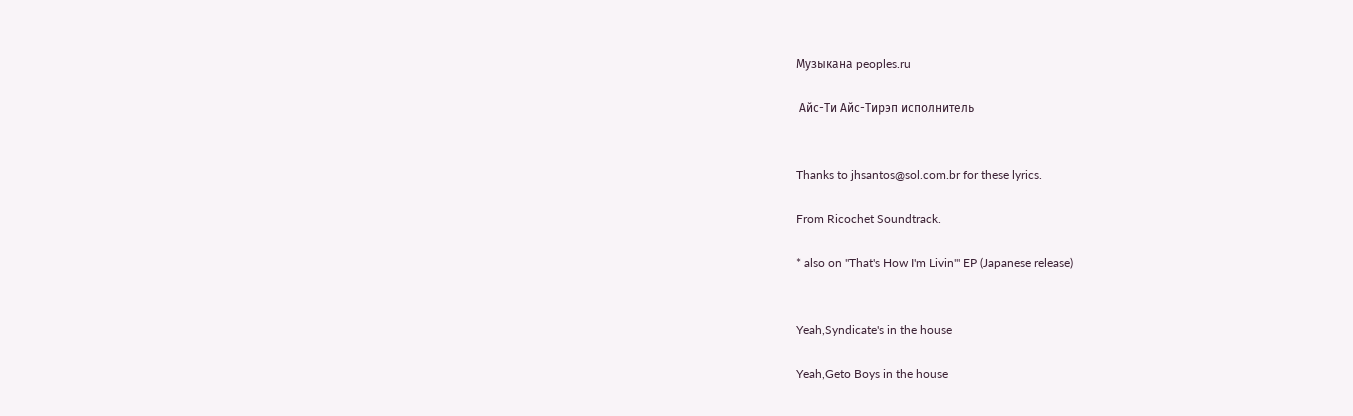Музыкана peoples.ru

 Айс-Ти Айс-Тирэп исполнитель


Thanks to jhsantos@sol.com.br for these lyrics.

From Ricochet Soundtrack.

* also on "That's How I'm Livin'" EP (Japanese release)


Yeah,Syndicate's in the house

Yeah,Geto Boys in the house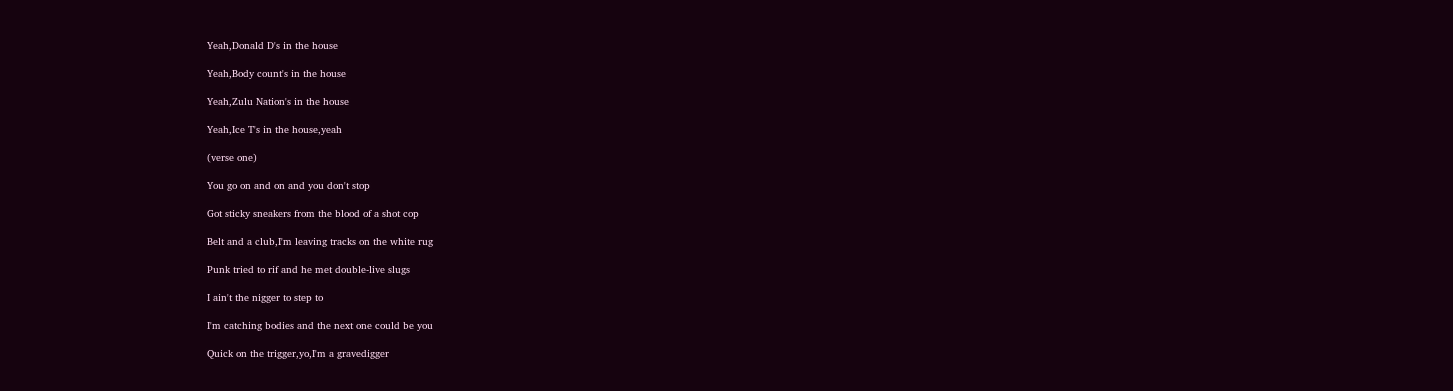Yeah,Donald D's in the house

Yeah,Body count's in the house

Yeah,Zulu Nation's in the house

Yeah,Ice T's in the house,yeah

(verse one)

You go on and on and you don't stop

Got sticky sneakers from the blood of a shot cop

Belt and a club,I'm leaving tracks on the white rug

Punk tried to rif and he met double-live slugs

I ain't the nigger to step to

I'm catching bodies and the next one could be you

Quick on the trigger,yo,I'm a gravedigger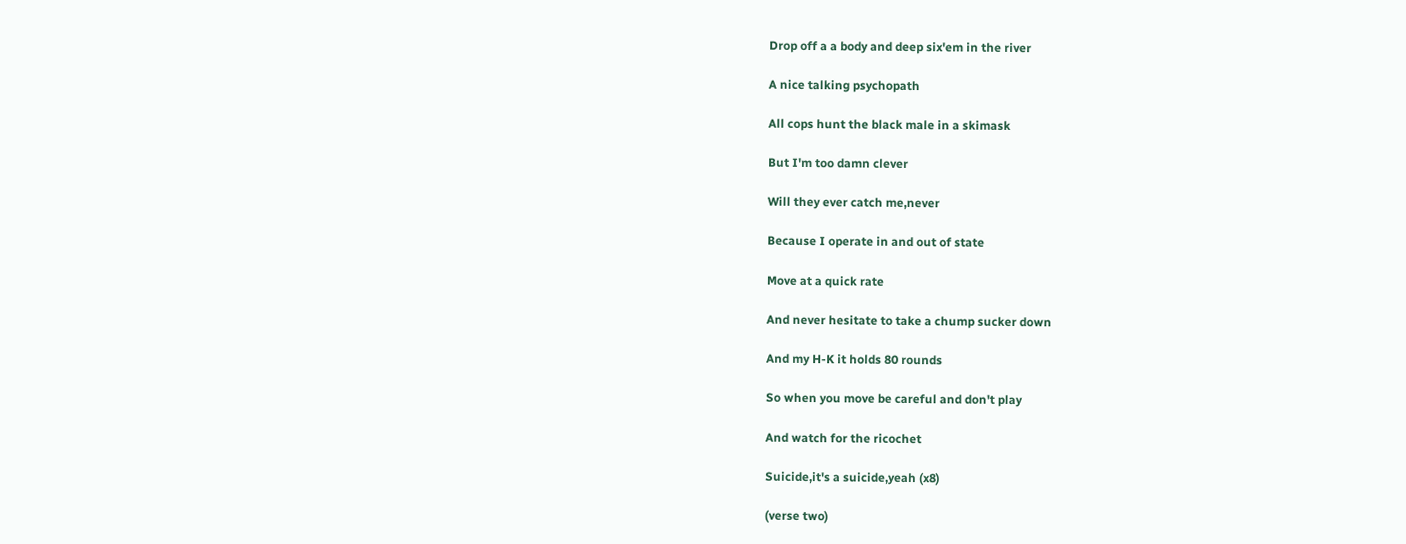Drop off a a body and deep six'em in the river

A nice talking psychopath

All cops hunt the black male in a skimask

But I'm too damn clever

Will they ever catch me,never

Because I operate in and out of state

Move at a quick rate

And never hesitate to take a chump sucker down

And my H-K it holds 80 rounds

So when you move be careful and don't play

And watch for the ricochet

Suicide,it's a suicide,yeah (x8)

(verse two)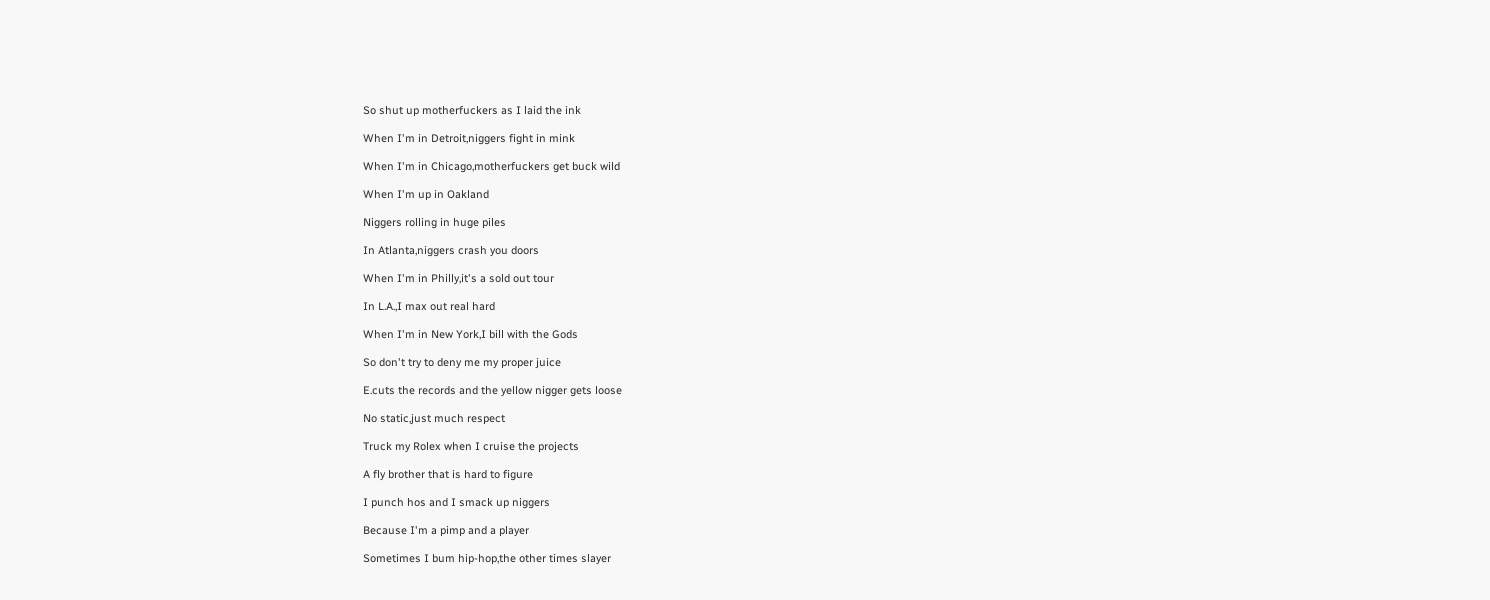So shut up motherfuckers as I laid the ink

When I'm in Detroit,niggers fight in mink

When I'm in Chicago,motherfuckers get buck wild

When I'm up in Oakland

Niggers rolling in huge piles

In Atlanta,niggers crash you doors

When I'm in Philly,it's a sold out tour

In L.A.,I max out real hard

When I'm in New York,I bill with the Gods

So don't try to deny me my proper juice

E.cuts the records and the yellow nigger gets loose

No static,just much respect

Truck my Rolex when I cruise the projects

A fly brother that is hard to figure

I punch hos and I smack up niggers

Because I'm a pimp and a player

Sometimes I bum hip-hop,the other times slayer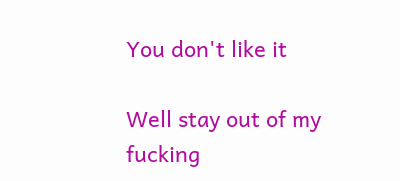You don't like it

Well stay out of my fucking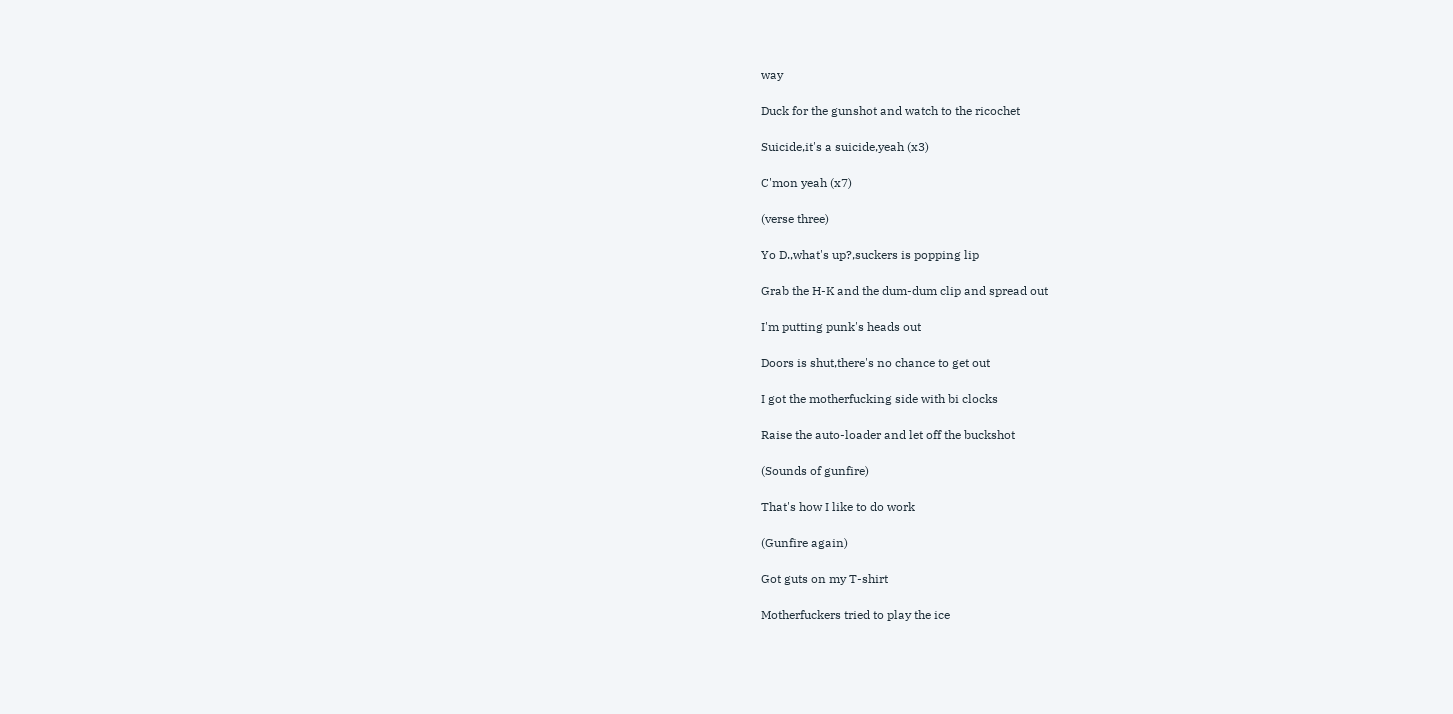way

Duck for the gunshot and watch to the ricochet

Suicide,it's a suicide,yeah (x3)

C'mon yeah (x7)

(verse three)

Yo D.,what's up?,suckers is popping lip

Grab the H-K and the dum-dum clip and spread out

I'm putting punk's heads out

Doors is shut,there's no chance to get out

I got the motherfucking side with bi clocks

Raise the auto-loader and let off the buckshot

(Sounds of gunfire)

That's how I like to do work

(Gunfire again)

Got guts on my T-shirt

Motherfuckers tried to play the ice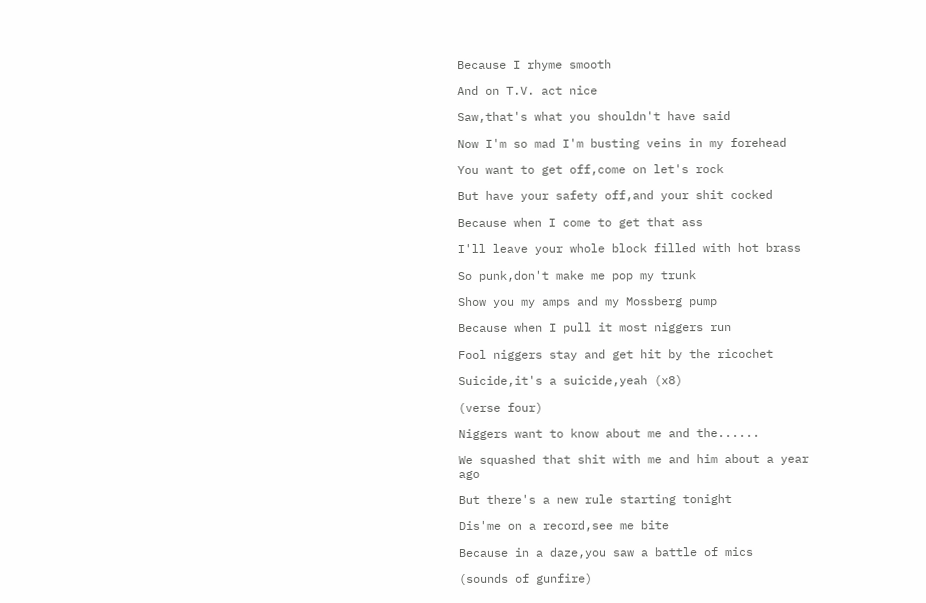Because I rhyme smooth

And on T.V. act nice

Saw,that's what you shouldn't have said

Now I'm so mad I'm busting veins in my forehead

You want to get off,come on let's rock

But have your safety off,and your shit cocked

Because when I come to get that ass

I'll leave your whole block filled with hot brass

So punk,don't make me pop my trunk

Show you my amps and my Mossberg pump

Because when I pull it most niggers run

Fool niggers stay and get hit by the ricochet

Suicide,it's a suicide,yeah (x8)

(verse four)

Niggers want to know about me and the......

We squashed that shit with me and him about a year ago

But there's a new rule starting tonight

Dis'me on a record,see me bite

Because in a daze,you saw a battle of mics

(sounds of gunfire)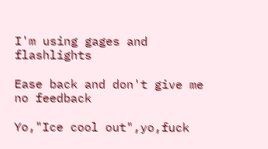I'm using gages and flashlights

Ease back and don't give me no feedback

Yo,"Ice cool out",yo,fuck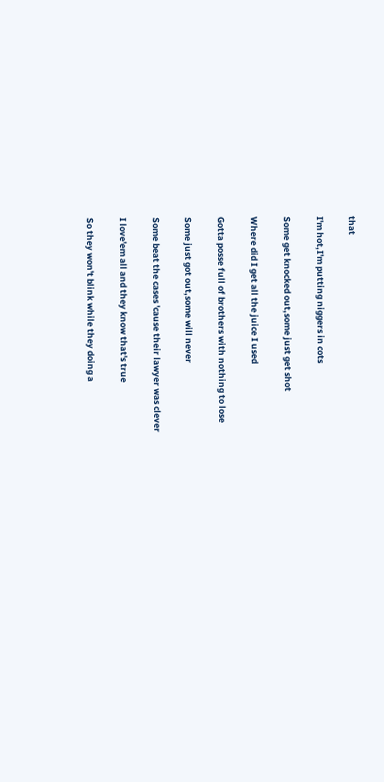that

I'm hot,I'm putting niggers in cots

Some get knocked out,some just get shot

Where did I get all the juice I used

Gotta posse full of brothers with nothing to lose

Some just got out,some will never

Some beat the cases 'cause their lawyer was clever

I love'em all and they know that's true

So they won't blink while they doing a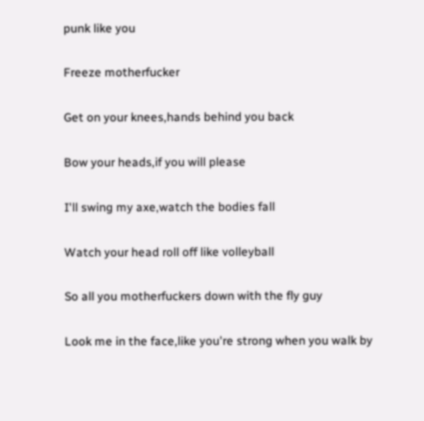punk like you

Freeze motherfucker

Get on your knees,hands behind you back

Bow your heads,if you will please

I'll swing my axe,watch the bodies fall

Watch your head roll off like volleyball

So all you motherfuckers down with the fly guy

Look me in the face,like you're strong when you walk by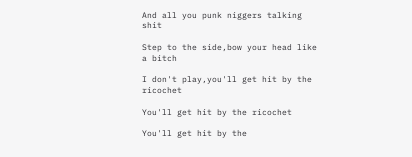And all you punk niggers talking shit

Step to the side,bow your head like a bitch

I don't play,you'll get hit by the ricochet

You'll get hit by the ricochet

You'll get hit by the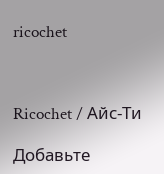ricochet



Ricochet / Айс-Ти

Добавьте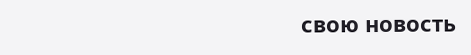свою новость